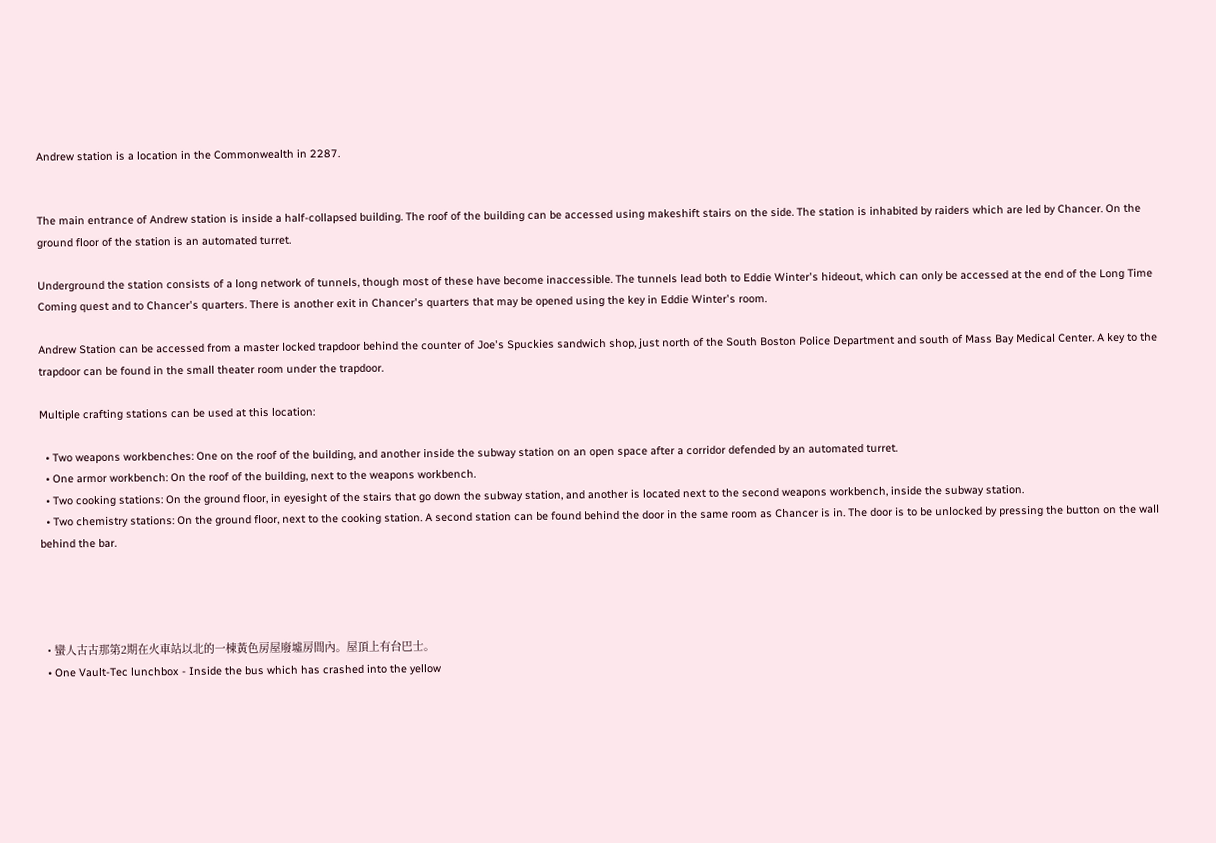Andrew station is a location in the Commonwealth in 2287.


The main entrance of Andrew station is inside a half-collapsed building. The roof of the building can be accessed using makeshift stairs on the side. The station is inhabited by raiders which are led by Chancer. On the ground floor of the station is an automated turret.

Underground the station consists of a long network of tunnels, though most of these have become inaccessible. The tunnels lead both to Eddie Winter's hideout, which can only be accessed at the end of the Long Time Coming quest and to Chancer's quarters. There is another exit in Chancer's quarters that may be opened using the key in Eddie Winter's room.

Andrew Station can be accessed from a master locked trapdoor behind the counter of Joe's Spuckies sandwich shop, just north of the South Boston Police Department and south of Mass Bay Medical Center. A key to the trapdoor can be found in the small theater room under the trapdoor.

Multiple crafting stations can be used at this location:

  • Two weapons workbenches: One on the roof of the building, and another inside the subway station on an open space after a corridor defended by an automated turret.
  • One armor workbench: On the roof of the building, next to the weapons workbench.
  • Two cooking stations: On the ground floor, in eyesight of the stairs that go down the subway station, and another is located next to the second weapons workbench, inside the subway station.
  • Two chemistry stations: On the ground floor, next to the cooking station. A second station can be found behind the door in the same room as Chancer is in. The door is to be unlocked by pressing the button on the wall behind the bar.




  • 蠻人古古那第2期在火車站以北的一棟黃色房屋廢墟房間內。屋頂上有台巴士。
  • One Vault-Tec lunchbox - Inside the bus which has crashed into the yellow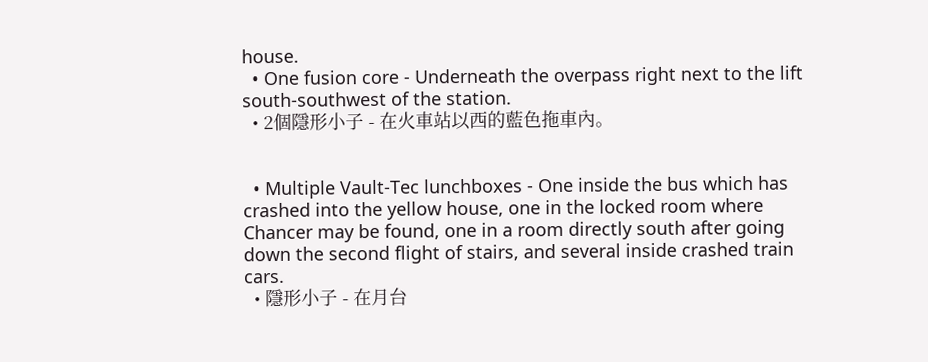house.
  • One fusion core - Underneath the overpass right next to the lift south-southwest of the station.
  • 2個隱形小子 - 在火車站以西的藍色拖車內。


  • Multiple Vault-Tec lunchboxes - One inside the bus which has crashed into the yellow house, one in the locked room where Chancer may be found, one in a room directly south after going down the second flight of stairs, and several inside crashed train cars.
  • 隱形小子 - 在月台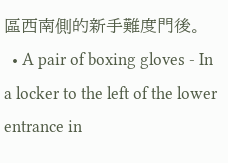區西南側的新手難度門後。
  • A pair of boxing gloves - In a locker to the left of the lower entrance in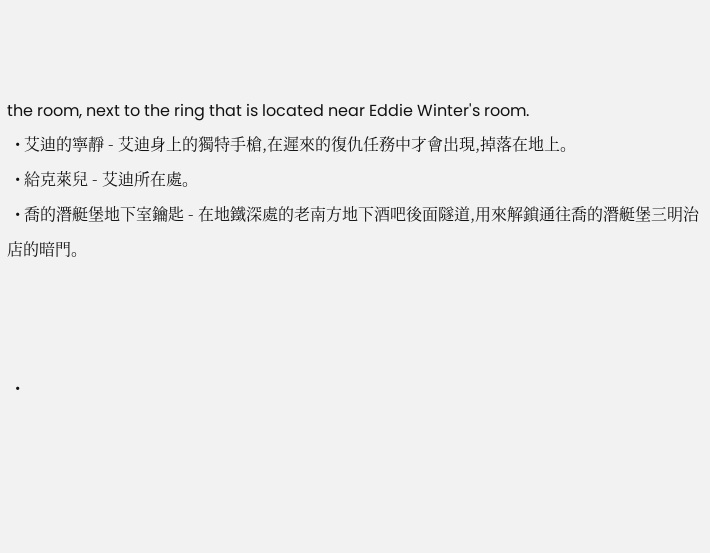the room, next to the ring that is located near Eddie Winter's room.
  • 艾迪的寧靜 - 艾迪身上的獨特手槍,在遲來的復仇任務中才會出現,掉落在地上。
  • 給克萊兒 - 艾迪所在處。
  • 喬的潛艇堡地下室鑰匙 - 在地鐵深處的老南方地下酒吧後面隧道,用來解鎖通往喬的潛艇堡三明治店的暗門。



  •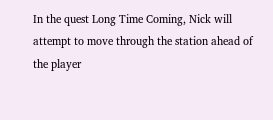In the quest Long Time Coming, Nick will attempt to move through the station ahead of the player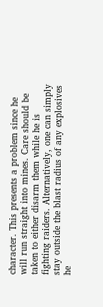character. This presents a problem since he will run straight into mines. Care should be taken to either disarm them while he is fighting raiders. Alternatively, one can simply stay outside the blast radius of any explosives he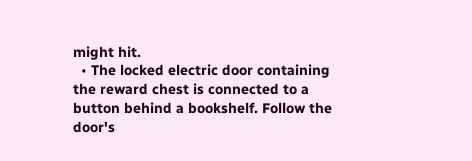might hit.
  • The locked electric door containing the reward chest is connected to a button behind a bookshelf. Follow the door's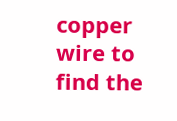copper wire to find the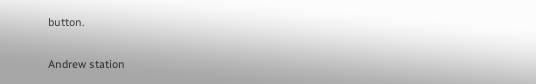button.


Andrew station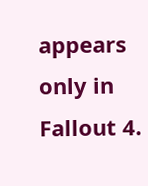appears only in Fallout 4.